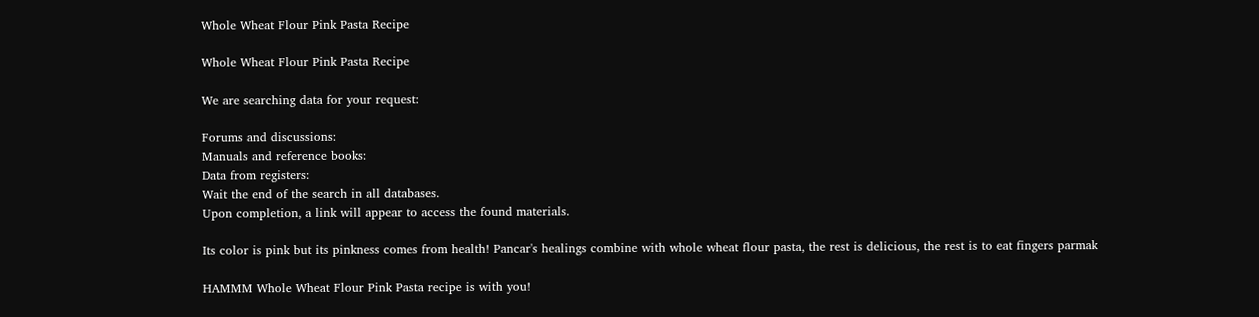Whole Wheat Flour Pink Pasta Recipe

Whole Wheat Flour Pink Pasta Recipe

We are searching data for your request:

Forums and discussions:
Manuals and reference books:
Data from registers:
Wait the end of the search in all databases.
Upon completion, a link will appear to access the found materials.

Its color is pink but its pinkness comes from health! Pancar's healings combine with whole wheat flour pasta, the rest is delicious, the rest is to eat fingers parmak

HAMMM Whole Wheat Flour Pink Pasta recipe is with you!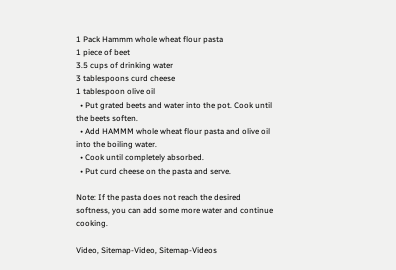1 Pack Hammm whole wheat flour pasta
1 piece of beet
3.5 cups of drinking water
3 tablespoons curd cheese
1 tablespoon olive oil
  • Put grated beets and water into the pot. Cook until the beets soften.
  • Add HAMMM whole wheat flour pasta and olive oil into the boiling water.
  • Cook until completely absorbed.
  • Put curd cheese on the pasta and serve.

Note: If the pasta does not reach the desired softness, you can add some more water and continue cooking.

Video, Sitemap-Video, Sitemap-Videos